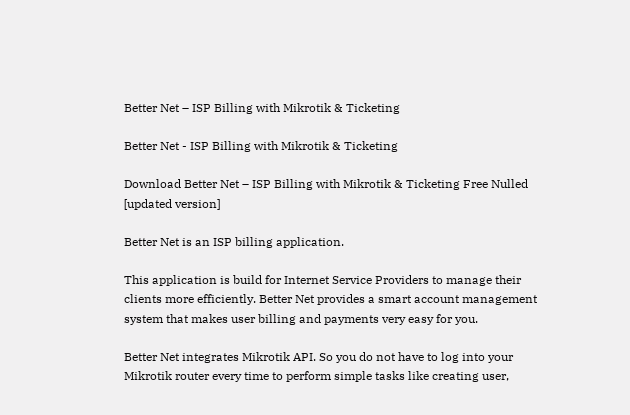Better Net – ISP Billing with Mikrotik & Ticketing

Better Net - ISP Billing with Mikrotik & Ticketing

Download Better Net – ISP Billing with Mikrotik & Ticketing Free Nulled [updated version]

Better Net is an ISP billing application.

This application is build for Internet Service Providers to manage their clients more efficiently. Better Net provides a smart account management system that makes user billing and payments very easy for you.

Better Net integrates Mikrotik API. So you do not have to log into your Mikrotik router every time to perform simple tasks like creating user,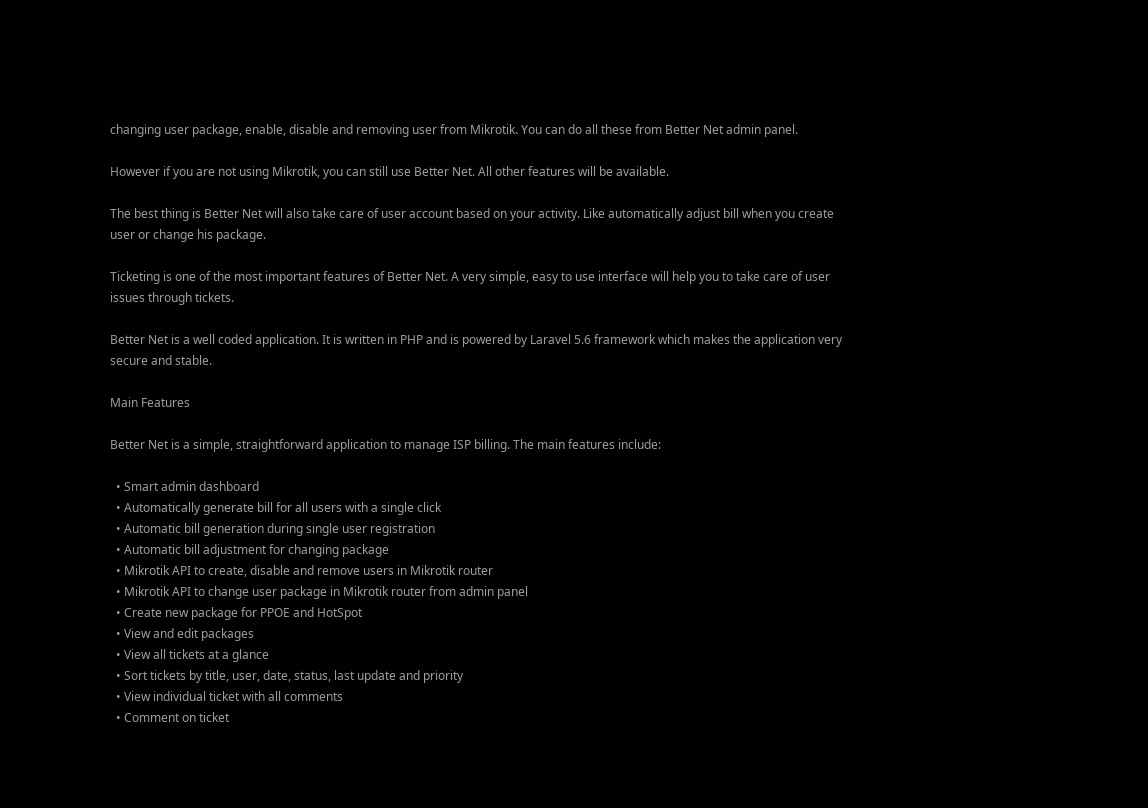changing user package, enable, disable and removing user from Mikrotik. You can do all these from Better Net admin panel.

However if you are not using Mikrotik, you can still use Better Net. All other features will be available.

The best thing is Better Net will also take care of user account based on your activity. Like automatically adjust bill when you create user or change his package.

Ticketing is one of the most important features of Better Net. A very simple, easy to use interface will help you to take care of user issues through tickets.

Better Net is a well coded application. It is written in PHP and is powered by Laravel 5.6 framework which makes the application very secure and stable.

Main Features

Better Net is a simple, straightforward application to manage ISP billing. The main features include:

  • Smart admin dashboard
  • Automatically generate bill for all users with a single click
  • Automatic bill generation during single user registration
  • Automatic bill adjustment for changing package
  • Mikrotik API to create, disable and remove users in Mikrotik router
  • Mikrotik API to change user package in Mikrotik router from admin panel
  • Create new package for PPOE and HotSpot
  • View and edit packages
  • View all tickets at a glance
  • Sort tickets by title, user, date, status, last update and priority
  • View individual ticket with all comments
  • Comment on ticket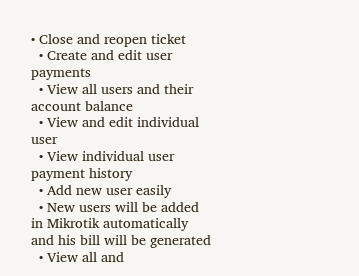• Close and reopen ticket
  • Create and edit user payments
  • View all users and their account balance
  • View and edit individual user
  • View individual user payment history
  • Add new user easily
  • New users will be added in Mikrotik automatically and his bill will be generated
  • View all and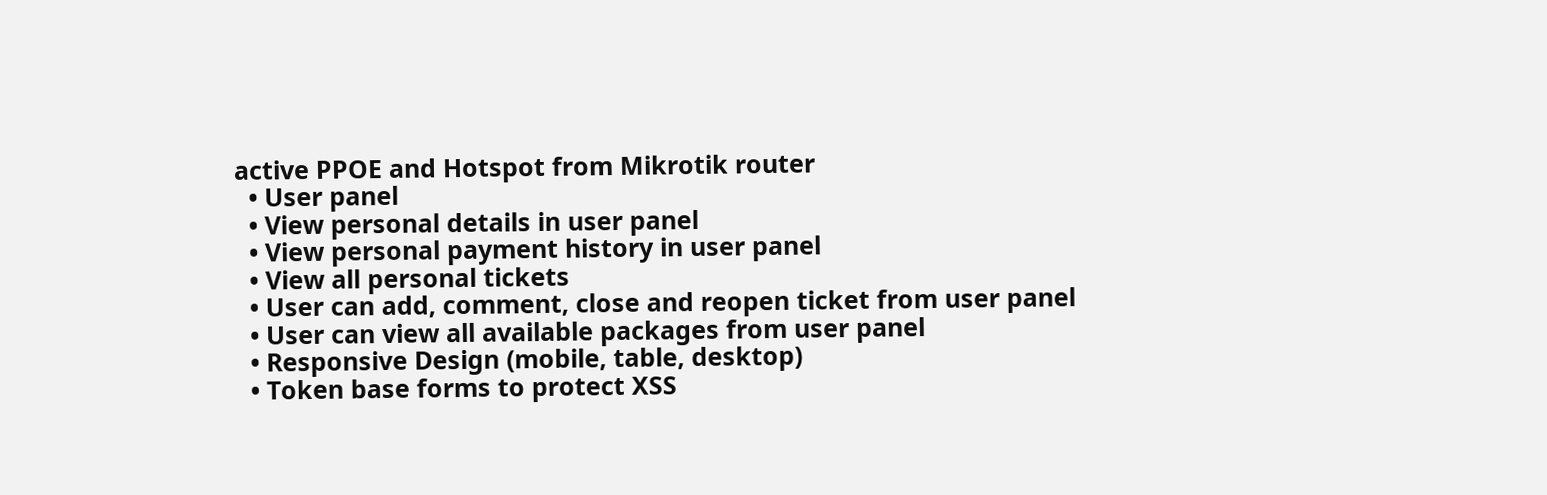active PPOE and Hotspot from Mikrotik router
  • User panel
  • View personal details in user panel
  • View personal payment history in user panel
  • View all personal tickets
  • User can add, comment, close and reopen ticket from user panel
  • User can view all available packages from user panel
  • Responsive Design (mobile, table, desktop)
  • Token base forms to protect XSS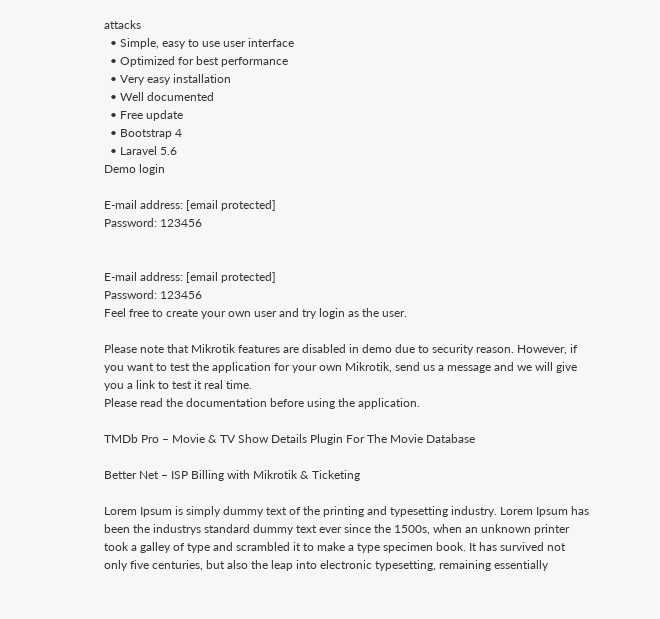attacks
  • Simple, easy to use user interface
  • Optimized for best performance
  • Very easy installation
  • Well documented
  • Free update
  • Bootstrap 4
  • Laravel 5.6
Demo login

E-mail address: [email protected]
Password: 123456


E-mail address: [email protected]
Password: 123456
Feel free to create your own user and try login as the user.

Please note that Mikrotik features are disabled in demo due to security reason. However, if you want to test the application for your own Mikrotik, send us a message and we will give you a link to test it real time.
Please read the documentation before using the application.

TMDb Pro – Movie & TV Show Details Plugin For The Movie Database

Better Net – ISP Billing with Mikrotik & Ticketing

Lorem Ipsum is simply dummy text of the printing and typesetting industry. Lorem Ipsum has been the industrys standard dummy text ever since the 1500s, when an unknown printer took a galley of type and scrambled it to make a type specimen book. It has survived not only five centuries, but also the leap into electronic typesetting, remaining essentially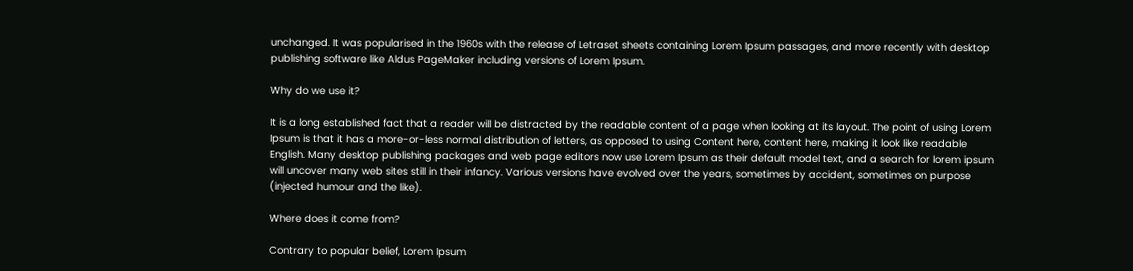unchanged. It was popularised in the 1960s with the release of Letraset sheets containing Lorem Ipsum passages, and more recently with desktop publishing software like Aldus PageMaker including versions of Lorem Ipsum.

Why do we use it?

It is a long established fact that a reader will be distracted by the readable content of a page when looking at its layout. The point of using Lorem Ipsum is that it has a more-or-less normal distribution of letters, as opposed to using Content here, content here, making it look like readable English. Many desktop publishing packages and web page editors now use Lorem Ipsum as their default model text, and a search for lorem ipsum will uncover many web sites still in their infancy. Various versions have evolved over the years, sometimes by accident, sometimes on purpose (injected humour and the like).

Where does it come from?

Contrary to popular belief, Lorem Ipsum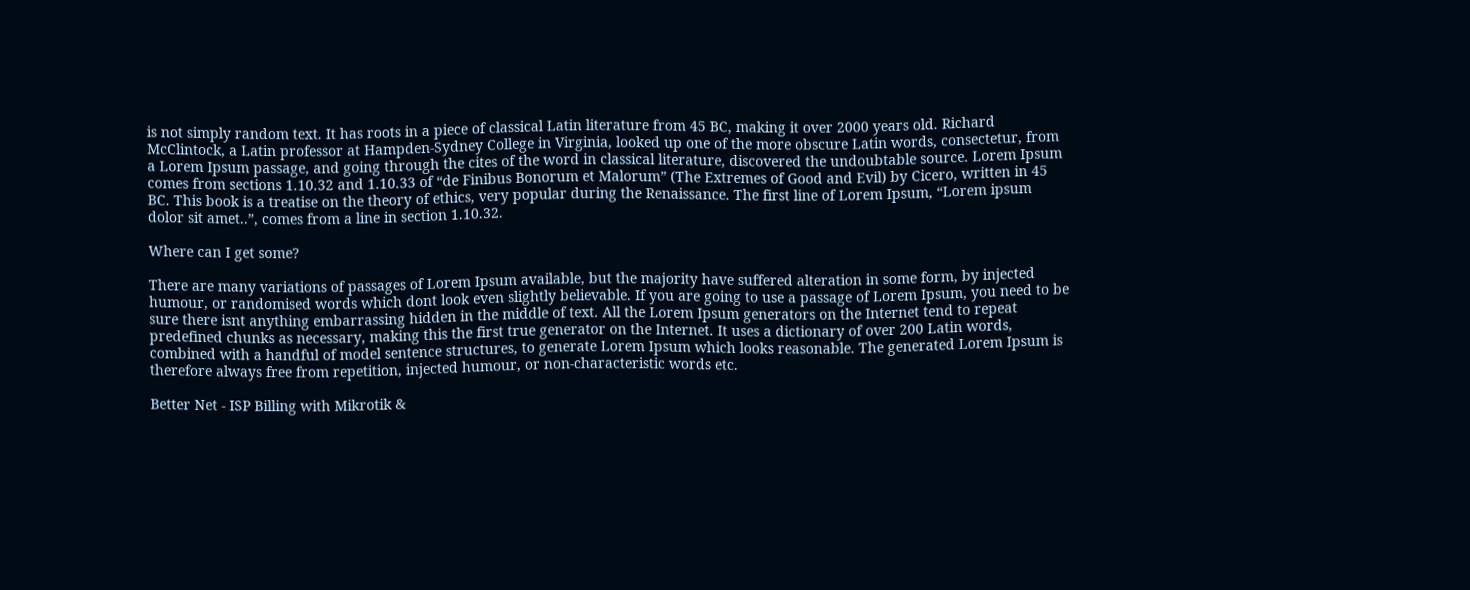is not simply random text. It has roots in a piece of classical Latin literature from 45 BC, making it over 2000 years old. Richard McClintock, a Latin professor at Hampden-Sydney College in Virginia, looked up one of the more obscure Latin words, consectetur, from a Lorem Ipsum passage, and going through the cites of the word in classical literature, discovered the undoubtable source. Lorem Ipsum comes from sections 1.10.32 and 1.10.33 of “de Finibus Bonorum et Malorum” (The Extremes of Good and Evil) by Cicero, written in 45 BC. This book is a treatise on the theory of ethics, very popular during the Renaissance. The first line of Lorem Ipsum, “Lorem ipsum dolor sit amet..”, comes from a line in section 1.10.32.

Where can I get some?

There are many variations of passages of Lorem Ipsum available, but the majority have suffered alteration in some form, by injected humour, or randomised words which dont look even slightly believable. If you are going to use a passage of Lorem Ipsum, you need to be sure there isnt anything embarrassing hidden in the middle of text. All the Lorem Ipsum generators on the Internet tend to repeat predefined chunks as necessary, making this the first true generator on the Internet. It uses a dictionary of over 200 Latin words, combined with a handful of model sentence structures, to generate Lorem Ipsum which looks reasonable. The generated Lorem Ipsum is therefore always free from repetition, injected humour, or non-characteristic words etc.

Better Net - ISP Billing with Mikrotik &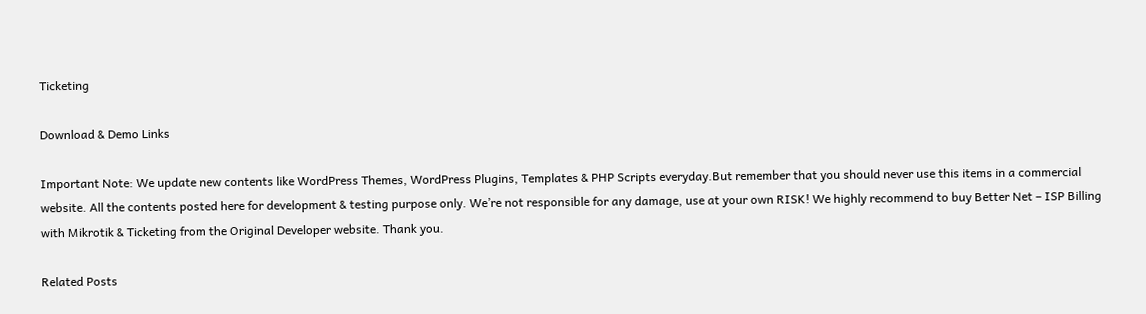Ticketing

Download & Demo Links

Important Note: We update new contents like WordPress Themes, WordPress Plugins, Templates & PHP Scripts everyday.But remember that you should never use this items in a commercial website. All the contents posted here for development & testing purpose only. We’re not responsible for any damage, use at your own RISK! We highly recommend to buy Better Net – ISP Billing with Mikrotik & Ticketing from the Original Developer website. Thank you.

Related Posts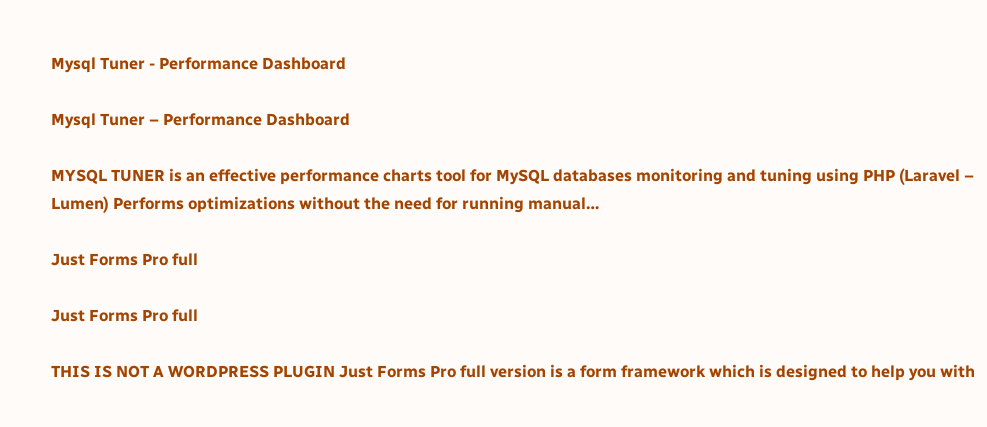Mysql Tuner - Performance Dashboard

Mysql Tuner – Performance Dashboard

MYSQL TUNER is an effective performance charts tool for MySQL databases monitoring and tuning using PHP (Laravel – Lumen) Performs optimizations without the need for running manual…

Just Forms Pro full

Just Forms Pro full

THIS IS NOT A WORDPRESS PLUGIN Just Forms Pro full version is a form framework which is designed to help you with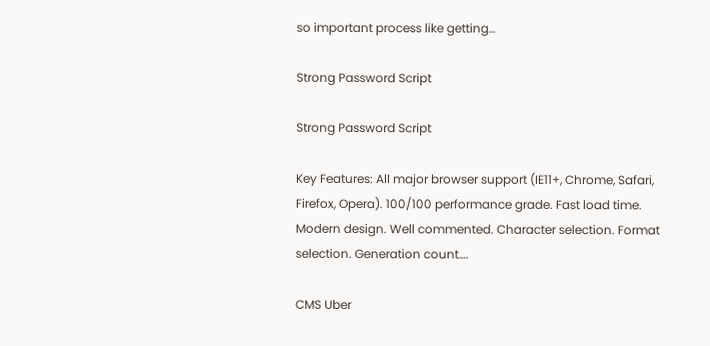so important process like getting…

Strong Password Script

Strong Password Script

Key Features: All major browser support (IE11+, Chrome, Safari, Firefox, Opera). 100/100 performance grade. Fast load time. Modern design. Well commented. Character selection. Format selection. Generation count….

CMS Uber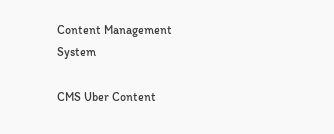Content Management System

CMS Uber Content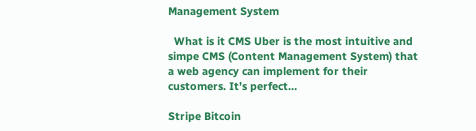Management System

  What is it CMS Uber is the most intuitive and simpe CMS (Content Management System) that a web agency can implement for their customers. It’s perfect…

Stripe Bitcoin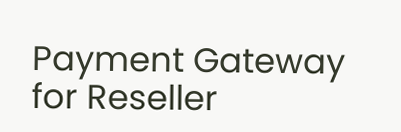Payment Gateway for Reseller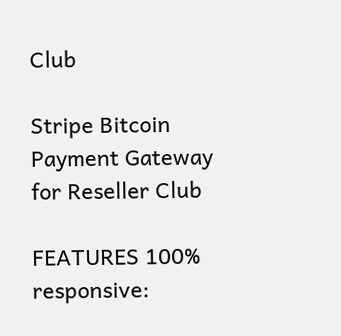Club

Stripe Bitcoin Payment Gateway for Reseller Club

FEATURES 100% responsive: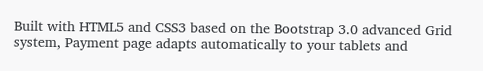Built with HTML5 and CSS3 based on the Bootstrap 3.0 advanced Grid system, Payment page adapts automatically to your tablets and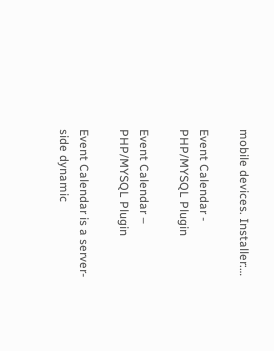mobile devices. Installer:…

Event Calendar - PHP/MYSQL Plugin

Event Calendar – PHP/MYSQL Plugin

Event Calendar is a server-side dynamic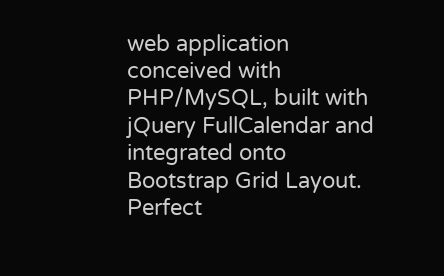web application conceived with PHP/MySQL, built with jQuery FullCalendar and integrated onto Bootstrap Grid Layout. Perfect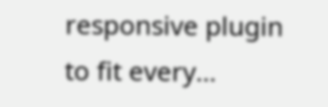responsive plugin to fit every…